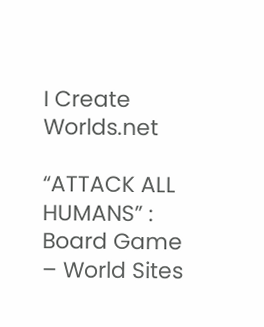I Create Worlds.net

“ATTACK ALL HUMANS” : Board Game – World Sites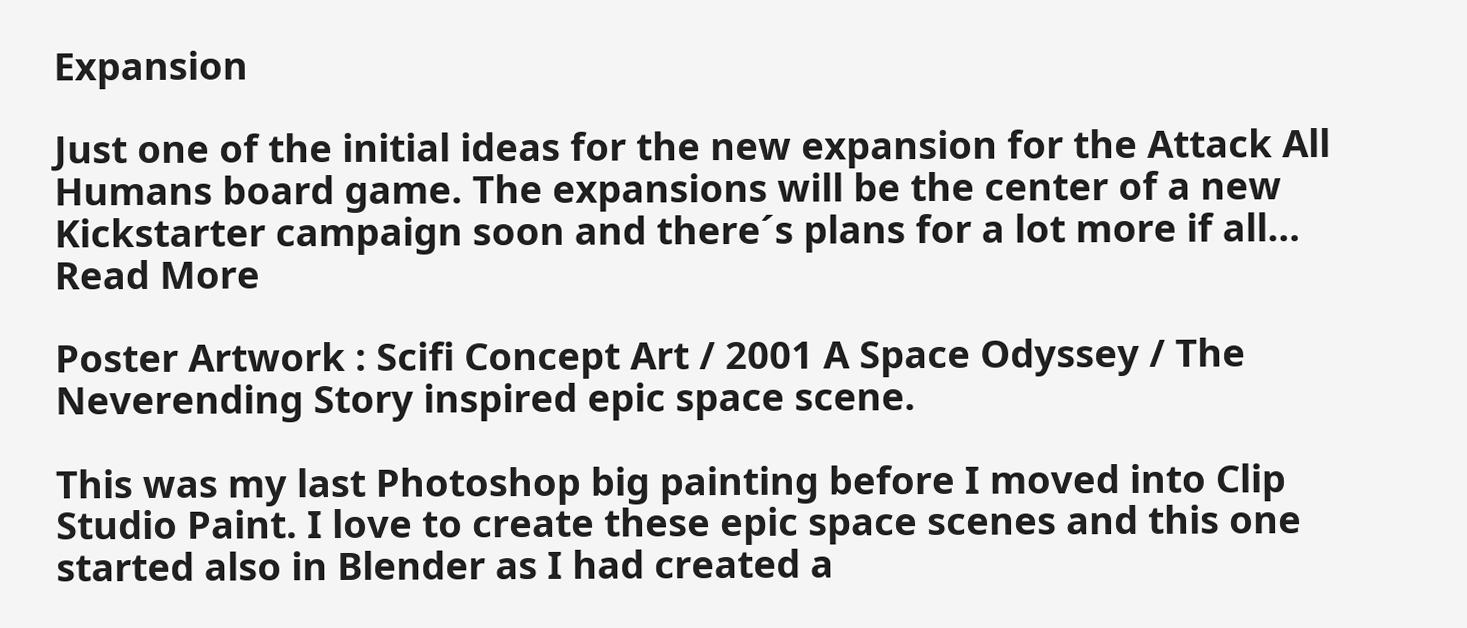Expansion

Just one of the initial ideas for the new expansion for the Attack All Humans board game. The expansions will be the center of a new Kickstarter campaign soon and there´s plans for a lot more if all… Read More

Poster Artwork : Scifi Concept Art / 2001 A Space Odyssey / The Neverending Story inspired epic space scene.

This was my last Photoshop big painting before I moved into Clip Studio Paint. I love to create these epic space scenes and this one started also in Blender as I had created a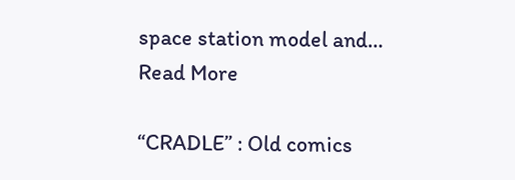space station model and… Read More

“CRADLE” : Old comics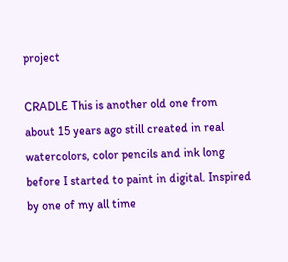project

CRADLE This is another old one from about 15 years ago still created in real watercolors, color pencils and ink long before I started to paint in digital. Inspired by one of my all time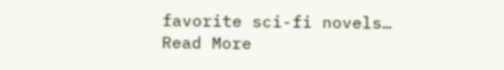favorite sci-fi novels… Read More